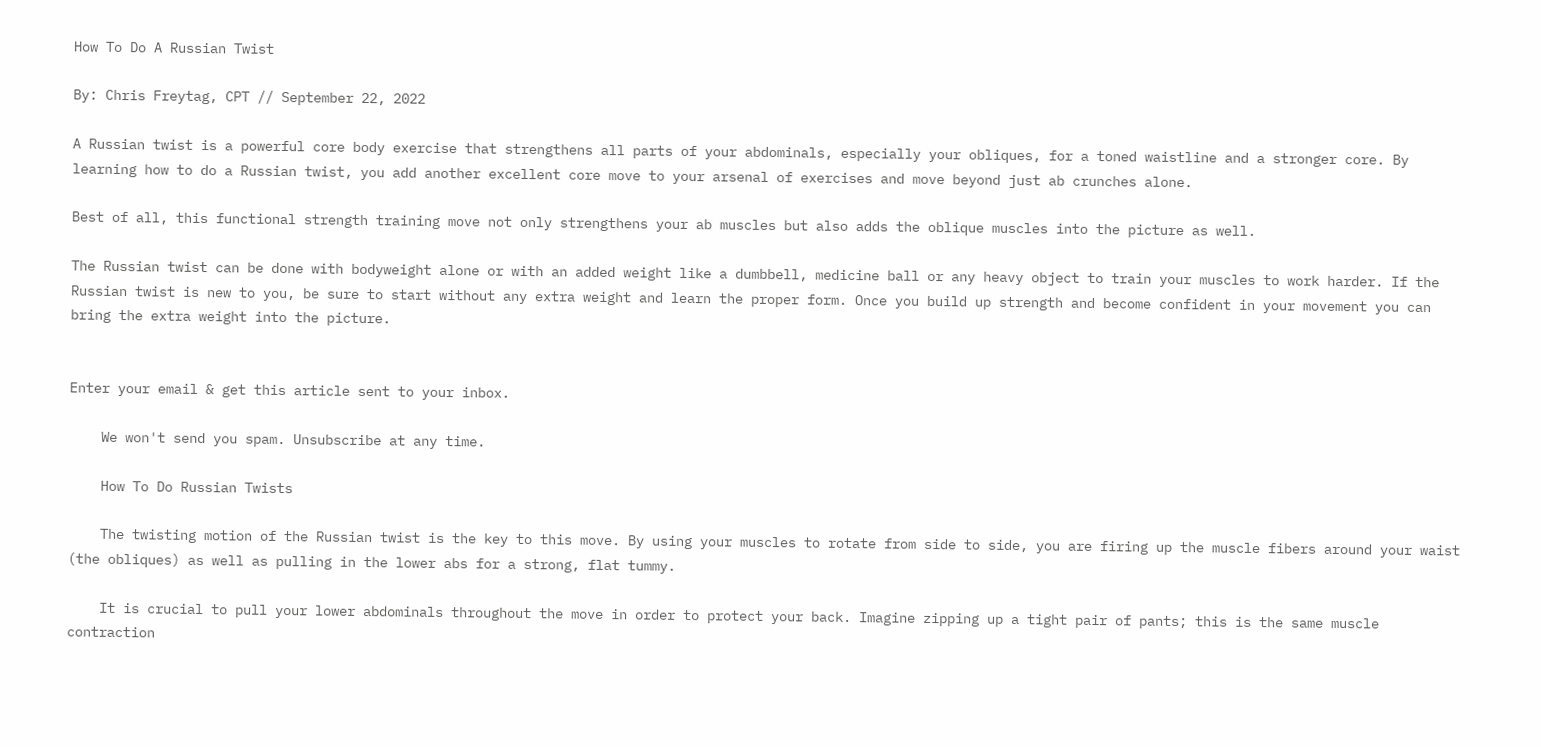How To Do A Russian Twist

By: Chris Freytag, CPT // September 22, 2022

A Russian twist is a powerful core body exercise that strengthens all parts of your abdominals, especially your obliques, for a toned waistline and a stronger core. By learning how to do a Russian twist, you add another excellent core move to your arsenal of exercises and move beyond just ab crunches alone.

Best of all, this functional strength training move not only strengthens your ab muscles but also adds the oblique muscles into the picture as well.

The Russian twist can be done with bodyweight alone or with an added weight like a dumbbell, medicine ball or any heavy object to train your muscles to work harder. If the Russian twist is new to you, be sure to start without any extra weight and learn the proper form. Once you build up strength and become confident in your movement you can bring the extra weight into the picture.


Enter your email & get this article sent to your inbox.

    We won't send you spam. Unsubscribe at any time.

    How To Do Russian Twists

    The twisting motion of the Russian twist is the key to this move. By using your muscles to rotate from side to side, you are firing up the muscle fibers around your waist (the obliques) as well as pulling in the lower abs for a strong, flat tummy.

    It is crucial to pull your lower abdominals throughout the move in order to protect your back. Imagine zipping up a tight pair of pants; this is the same muscle contraction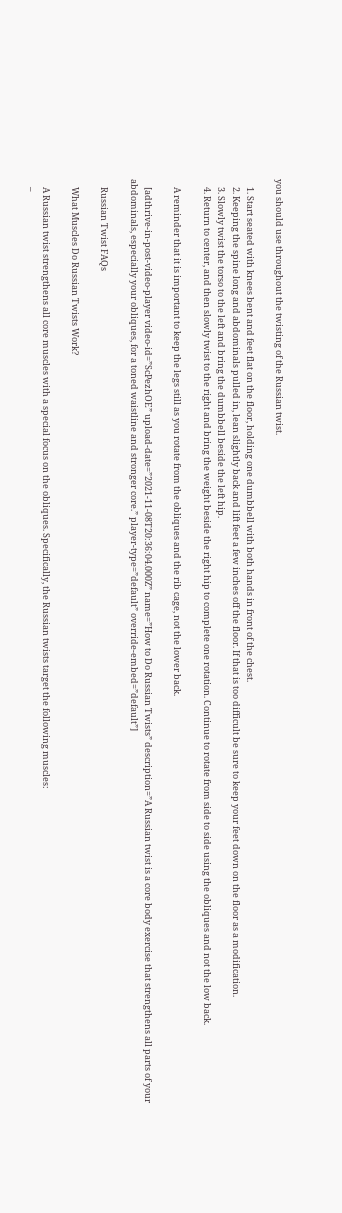you should use throughout the twisting of the Russian twist.

    1. Start seated with knees bent and feet flat on the floor, holding one dumbbell with both hands in front of the chest.
    2. Keeping the spine long and abdominals pulled in, lean slightly back and lift feet a few inches off the floor. If that is too difficult be sure to keep your feet down on the floor as a modification.
    3. Slowly twist the torso to the left and bring the dumbbell beside the left hip.
    4. Return to center, and then slowly twist to the right and bring the weight beside the right hip to complete one rotation. Continue to rotate from side to side using the obliques and not the low back.

    A reminder that it is important to keep the legs still as you rotate from the obliques and the rib cage, not the lower back.

    [adthrive-in-post-video-player video-id=”ScPezhOE” upload-date=”2021-11-08T20:36:04.000Z” name=”How to Do Russian Twists” description=”A Russian twist is a core body exercise that strengthens all parts of your abdominals, especially your obliques, for a toned waistline and stronger core.” player-type=”default” override-embed=”default”]

    Russian Twist FAQs

    What Muscles Do Russian Twists Work?

    A Russian twist strengthens all core muscles with a special focus on the obliques. Specifically, the Russian twists target the following muscles:
    –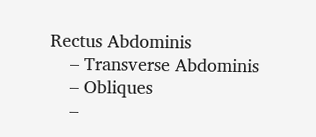Rectus Abdominis
    – Transverse Abdominis
    – Obliques
    –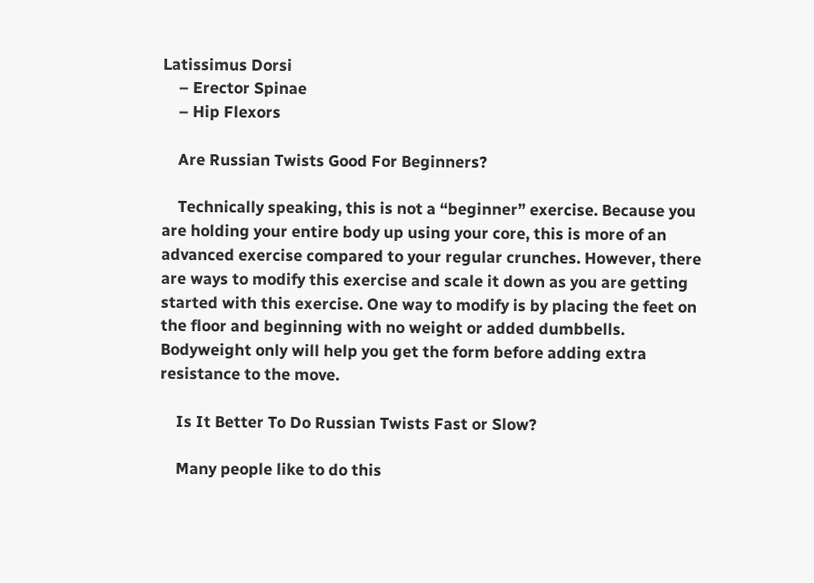Latissimus Dorsi
    – Erector Spinae
    – Hip Flexors

    Are Russian Twists Good For Beginners?

    Technically speaking, this is not a “beginner” exercise. Because you are holding your entire body up using your core, this is more of an advanced exercise compared to your regular crunches. However, there are ways to modify this exercise and scale it down as you are getting started with this exercise. One way to modify is by placing the feet on the floor and beginning with no weight or added dumbbells. Bodyweight only will help you get the form before adding extra resistance to the move.

    Is It Better To Do Russian Twists Fast or Slow?

    Many people like to do this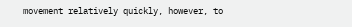movement relatively quickly, however, to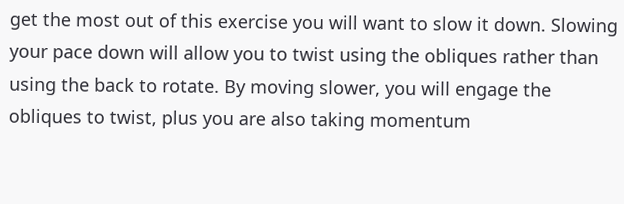get the most out of this exercise you will want to slow it down. Slowing your pace down will allow you to twist using the obliques rather than using the back to rotate. By moving slower, you will engage the obliques to twist, plus you are also taking momentum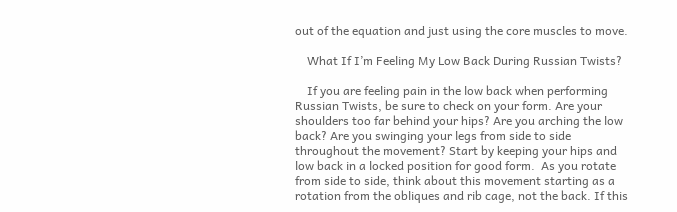out of the equation and just using the core muscles to move.

    What If I’m Feeling My Low Back During Russian Twists?

    If you are feeling pain in the low back when performing Russian Twists, be sure to check on your form. Are your shoulders too far behind your hips? Are you arching the low back? Are you swinging your legs from side to side throughout the movement? Start by keeping your hips and low back in a locked position for good form.  As you rotate from side to side, think about this movement starting as a rotation from the obliques and rib cage, not the back. If this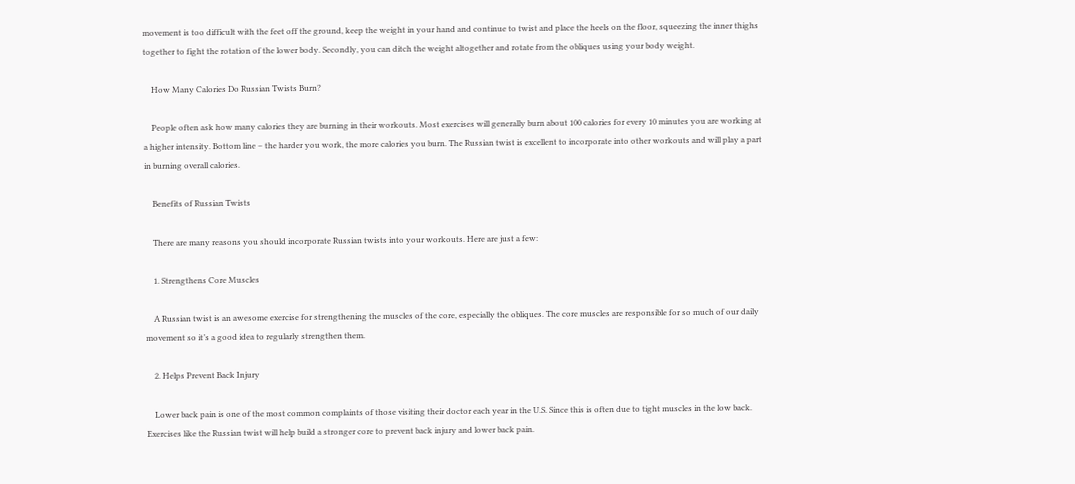movement is too difficult with the feet off the ground, keep the weight in your hand and continue to twist and place the heels on the floor, squeezing the inner thighs together to fight the rotation of the lower body. Secondly, you can ditch the weight altogether and rotate from the obliques using your body weight.

    How Many Calories Do Russian Twists Burn?

    People often ask how many calories they are burning in their workouts. Most exercises will generally burn about 100 calories for every 10 minutes you are working at a higher intensity. Bottom line – the harder you work, the more calories you burn. The Russian twist is excellent to incorporate into other workouts and will play a part in burning overall calories.

    Benefits of Russian Twists

    There are many reasons you should incorporate Russian twists into your workouts. Here are just a few:

    1. Strengthens Core Muscles

    A Russian twist is an awesome exercise for strengthening the muscles of the core, especially the obliques. The core muscles are responsible for so much of our daily movement so it’s a good idea to regularly strengthen them.

    2. Helps Prevent Back Injury

    Lower back pain is one of the most common complaints of those visiting their doctor each year in the U.S. Since this is often due to tight muscles in the low back. Exercises like the Russian twist will help build a stronger core to prevent back injury and lower back pain.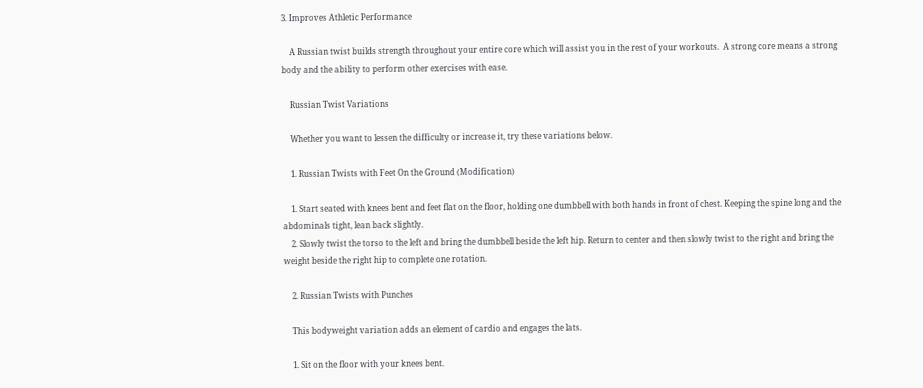3. Improves Athletic Performance

    A Russian twist builds strength throughout your entire core which will assist you in the rest of your workouts.  A strong core means a strong body and the ability to perform other exercises with ease.

    Russian Twist Variations

    Whether you want to lessen the difficulty or increase it, try these variations below.

    1. Russian Twists with Feet On the Ground (Modification)

    1. Start seated with knees bent and feet flat on the floor, holding one dumbbell with both hands in front of chest. Keeping the spine long and the abdominals tight, lean back slightly.
    2. Slowly twist the torso to the left and bring the dumbbell beside the left hip. Return to center and then slowly twist to the right and bring the weight beside the right hip to complete one rotation.

    2. Russian Twists with Punches

    This bodyweight variation adds an element of cardio and engages the lats.

    1. Sit on the floor with your knees bent.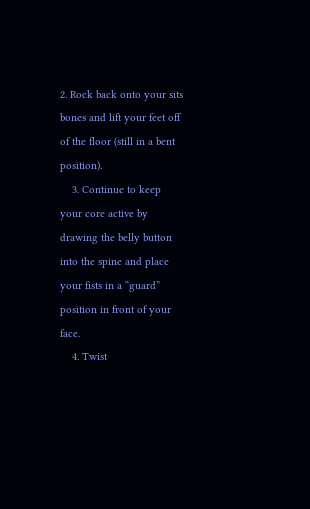2. Rock back onto your sits bones and lift your feet off of the floor (still in a bent position).
    3. Continue to keep your core active by drawing the belly button into the spine and place your fists in a “guard” position in front of your face.
    4. Twist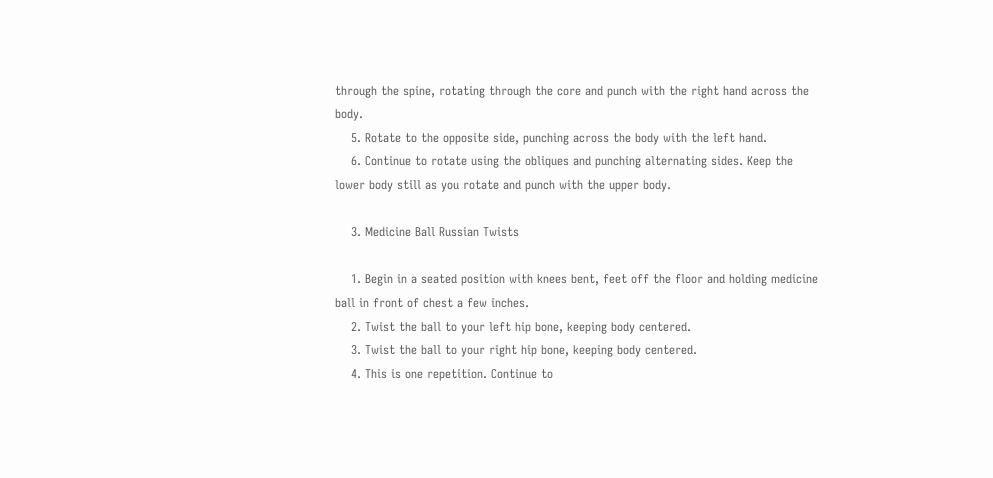through the spine, rotating through the core and punch with the right hand across the body.
    5. Rotate to the opposite side, punching across the body with the left hand.
    6. Continue to rotate using the obliques and punching alternating sides. Keep the lower body still as you rotate and punch with the upper body.

    3. Medicine Ball Russian Twists

    1. Begin in a seated position with knees bent, feet off the floor and holding medicine ball in front of chest a few inches.
    2. Twist the ball to your left hip bone, keeping body centered.
    3. Twist the ball to your right hip bone, keeping body centered.
    4. This is one repetition. Continue to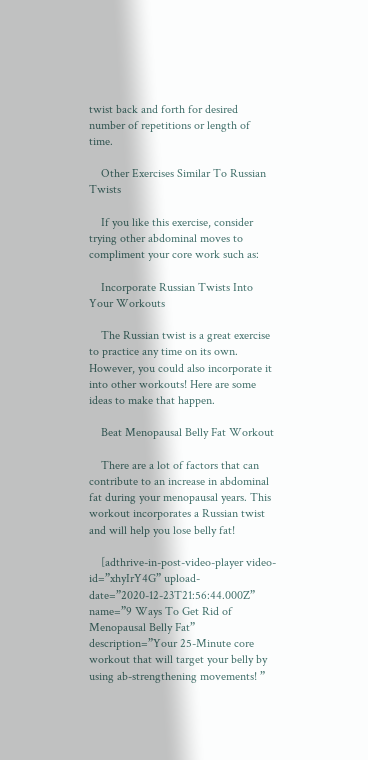twist back and forth for desired number of repetitions or length of time.

    Other Exercises Similar To Russian Twists

    If you like this exercise, consider trying other abdominal moves to compliment your core work such as:

    Incorporate Russian Twists Into Your Workouts

    The Russian twist is a great exercise to practice any time on its own. However, you could also incorporate it into other workouts! Here are some ideas to make that happen.

    Beat Menopausal Belly Fat Workout

    There are a lot of factors that can contribute to an increase in abdominal fat during your menopausal years. This workout incorporates a Russian twist and will help you lose belly fat!

    [adthrive-in-post-video-player video-id=”xhyIrY4G” upload-date=”2020-12-23T21:56:44.000Z” name=”9 Ways To Get Rid of Menopausal Belly Fat” description=”Your 25-Minute core workout that will target your belly by using ab-strengthening movements! ”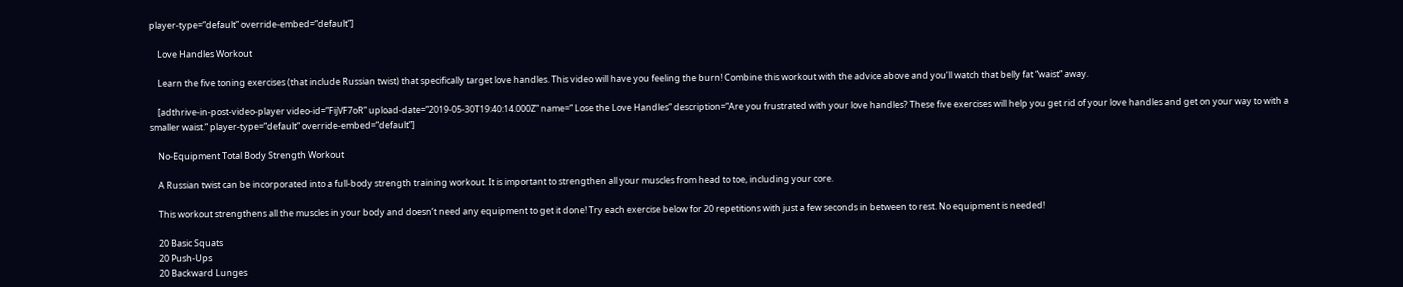player-type=”default” override-embed=”default”]

    Love Handles Workout

    Learn the five toning exercises (that include Russian twist) that specifically target love handles. This video will have you feeling the burn! Combine this workout with the advice above and you’ll watch that belly fat “waist” away.

    [adthrive-in-post-video-player video-id=”FijVF7oR” upload-date=”2019-05-30T19:40:14.000Z” name=” Lose the Love Handles” description=”Are you frustrated with your love handles? These five exercises will help you get rid of your love handles and get on your way to with a smaller waist.” player-type=”default” override-embed=”default”]

    No-Equipment Total Body Strength Workout

    A Russian twist can be incorporated into a full-body strength training workout. It is important to strengthen all your muscles from head to toe, including your core.

    This workout strengthens all the muscles in your body and doesn’t need any equipment to get it done! Try each exercise below for 20 repetitions with just a few seconds in between to rest. No equipment is needed!

    20 Basic Squats
    20 Push-Ups
    20 Backward Lunges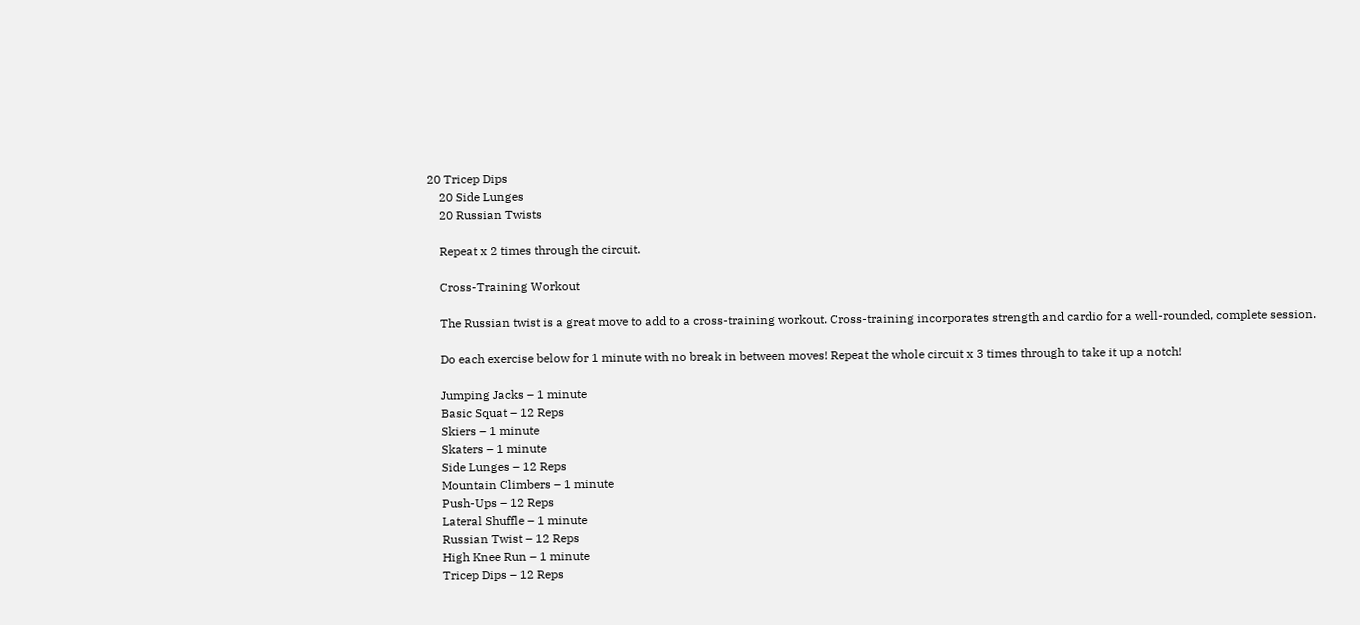20 Tricep Dips
    20 Side Lunges
    20 Russian Twists

    Repeat x 2 times through the circuit.

    Cross-Training Workout

    The Russian twist is a great move to add to a cross-training workout. Cross-training incorporates strength and cardio for a well-rounded, complete session.

    Do each exercise below for 1 minute with no break in between moves! Repeat the whole circuit x 3 times through to take it up a notch!

    Jumping Jacks – 1 minute
    Basic Squat – 12 Reps
    Skiers – 1 minute
    Skaters – 1 minute
    Side Lunges – 12 Reps
    Mountain Climbers – 1 minute
    Push-Ups – 12 Reps
    Lateral Shuffle – 1 minute
    Russian Twist – 12 Reps
    High Knee Run – 1 minute
    Tricep Dips – 12 Reps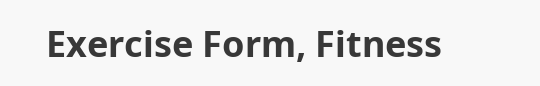Exercise Form, Fitness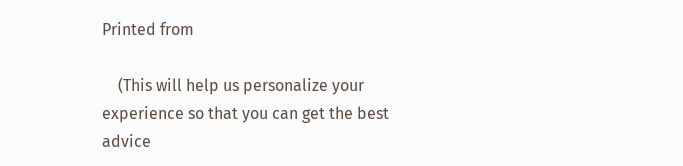Printed from

    (This will help us personalize your experience so that you can get the best advice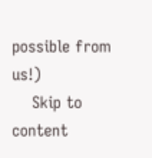possible from us!)
    Skip to content